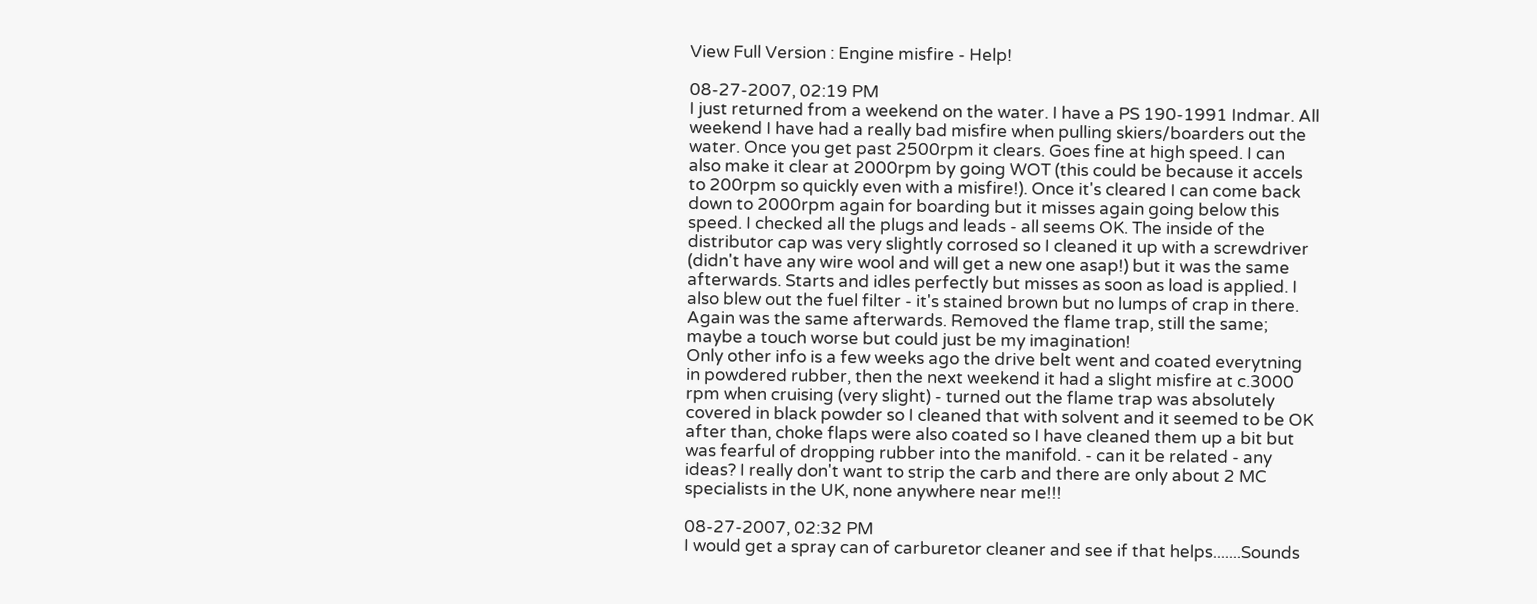View Full Version : Engine misfire - Help!

08-27-2007, 02:19 PM
I just returned from a weekend on the water. I have a PS 190-1991 Indmar. All weekend I have had a really bad misfire when pulling skiers/boarders out the water. Once you get past 2500rpm it clears. Goes fine at high speed. I can also make it clear at 2000rpm by going WOT (this could be because it accels to 200rpm so quickly even with a misfire!). Once it's cleared I can come back down to 2000rpm again for boarding but it misses again going below this speed. I checked all the plugs and leads - all seems OK. The inside of the distributor cap was very slightly corrosed so I cleaned it up with a screwdriver (didn't have any wire wool and will get a new one asap!) but it was the same afterwards. Starts and idles perfectly but misses as soon as load is applied. I also blew out the fuel filter - it's stained brown but no lumps of crap in there. Again was the same afterwards. Removed the flame trap, still the same; maybe a touch worse but could just be my imagination!
Only other info is a few weeks ago the drive belt went and coated everytning in powdered rubber, then the next weekend it had a slight misfire at c.3000 rpm when cruising (very slight) - turned out the flame trap was absolutely covered in black powder so I cleaned that with solvent and it seemed to be OK after than, choke flaps were also coated so I have cleaned them up a bit but was fearful of dropping rubber into the manifold. - can it be related - any ideas? I really don't want to strip the carb and there are only about 2 MC specialists in the UK, none anywhere near me!!!

08-27-2007, 02:32 PM
I would get a spray can of carburetor cleaner and see if that helps.......Sounds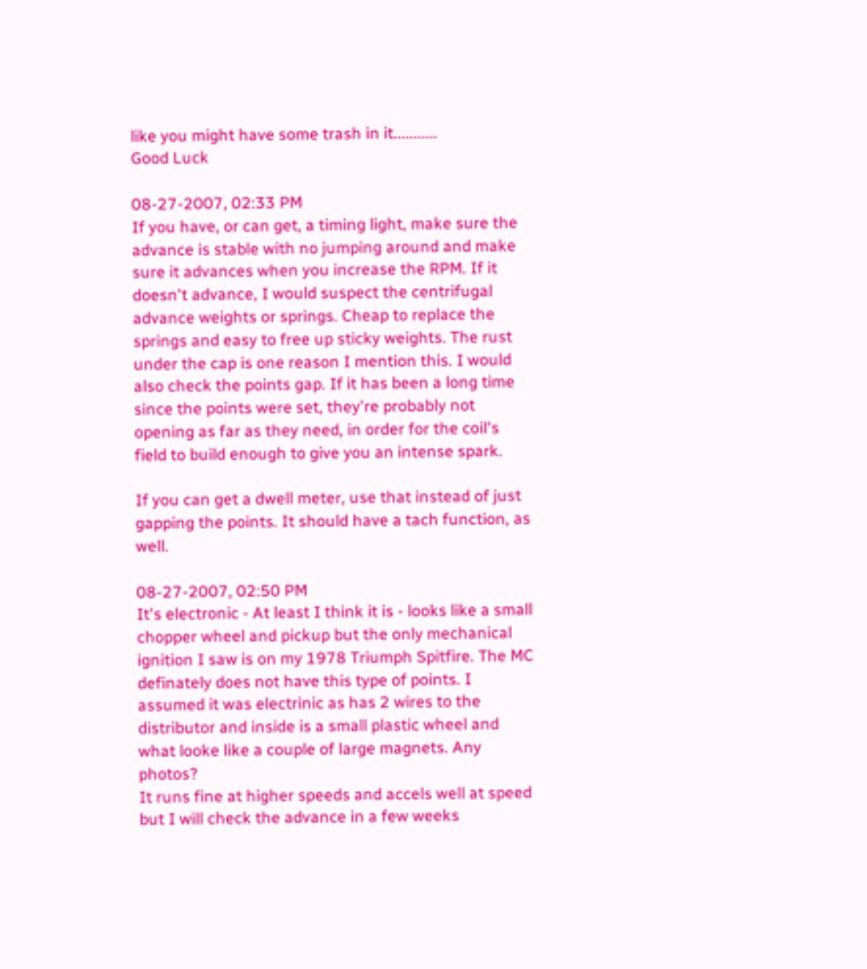like you might have some trash in it...........
Good Luck

08-27-2007, 02:33 PM
If you have, or can get, a timing light, make sure the advance is stable with no jumping around and make sure it advances when you increase the RPM. If it doesn't advance, I would suspect the centrifugal advance weights or springs. Cheap to replace the springs and easy to free up sticky weights. The rust under the cap is one reason I mention this. I would also check the points gap. If it has been a long time since the points were set, they're probably not opening as far as they need, in order for the coil's field to build enough to give you an intense spark.

If you can get a dwell meter, use that instead of just gapping the points. It should have a tach function, as well.

08-27-2007, 02:50 PM
It's electronic - At least I think it is - looks like a small chopper wheel and pickup but the only mechanical ignition I saw is on my 1978 Triumph Spitfire. The MC definately does not have this type of points. I assumed it was electrinic as has 2 wires to the distributor and inside is a small plastic wheel and what looke like a couple of large magnets. Any photos?
It runs fine at higher speeds and accels well at speed but I will check the advance in a few weeks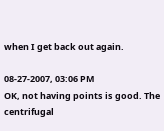when I get back out again.

08-27-2007, 03:06 PM
OK, not having points is good. The centrifugal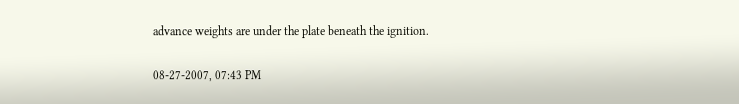advance weights are under the plate beneath the ignition.

08-27-2007, 07:43 PM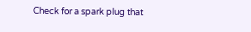Check for a spark plug that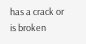has a crack or is broken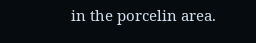in the porcelin area.